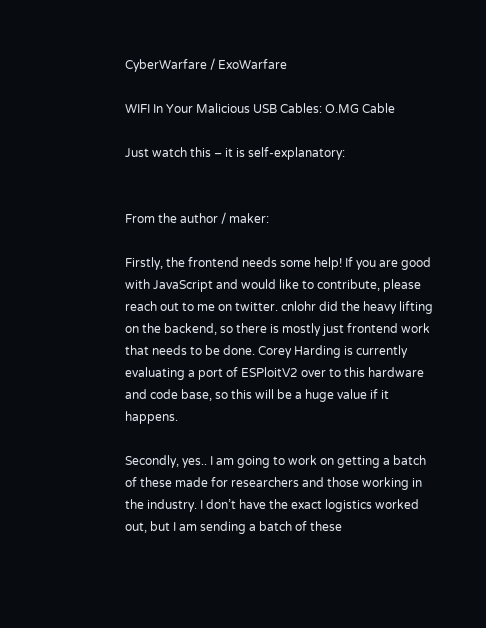CyberWarfare / ExoWarfare

WIFI In Your Malicious USB Cables: O.MG Cable

Just watch this – it is self-explanatory:


From the author / maker:

Firstly, the frontend needs some help! If you are good with JavaScript and would like to contribute, please reach out to me on twitter. cnlohr did the heavy lifting on the backend, so there is mostly just frontend work that needs to be done. Corey Harding is currently evaluating a port of ESPloitV2 over to this hardware and code base, so this will be a huge value if it happens.

Secondly, yes.. I am going to work on getting a batch of these made for researchers and those working in the industry. I don’t have the exact logistics worked out, but I am sending a batch of these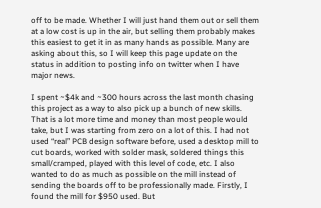off to be made. Whether I will just hand them out or sell them at a low cost is up in the air, but selling them probably makes this easiest to get it in as many hands as possible. Many are asking about this, so I will keep this page update on the status in addition to posting info on twitter when I have major news.

I spent ~$4k and ~300 hours across the last month chasing this project as a way to also pick up a bunch of new skills. That is a lot more time and money than most people would take, but I was starting from zero on a lot of this. I had not used “real” PCB design software before, used a desktop mill to cut boards, worked with solder mask, soldered things this small/cramped, played with this level of code, etc. I also wanted to do as much as possible on the mill instead of sending the boards off to be professionally made. Firstly, I found the mill for $950 used. But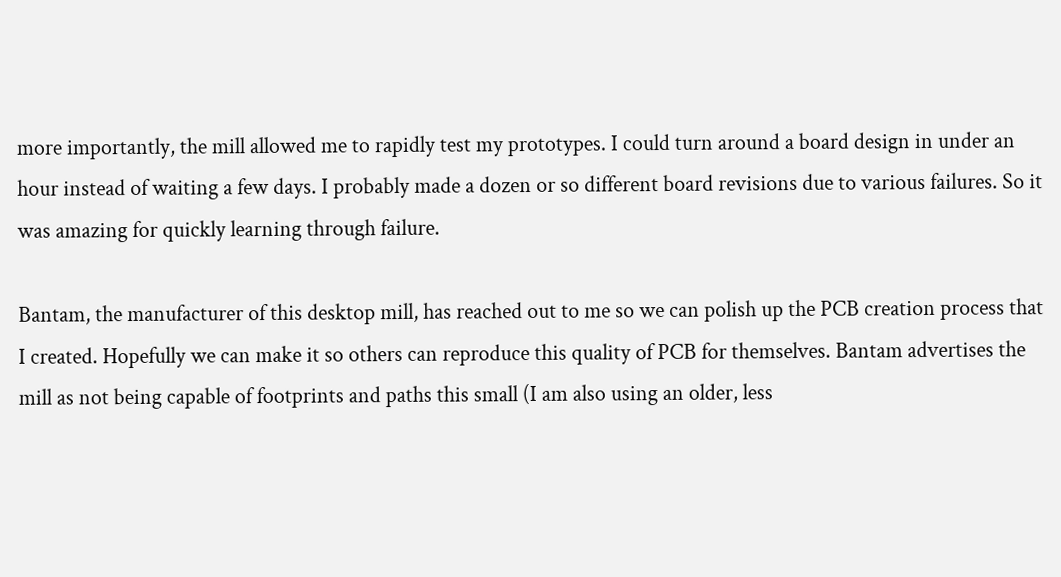more importantly, the mill allowed me to rapidly test my prototypes. I could turn around a board design in under an hour instead of waiting a few days. I probably made a dozen or so different board revisions due to various failures. So it was amazing for quickly learning through failure.

Bantam, the manufacturer of this desktop mill, has reached out to me so we can polish up the PCB creation process that I created. Hopefully we can make it so others can reproduce this quality of PCB for themselves. Bantam advertises the mill as not being capable of footprints and paths this small (I am also using an older, less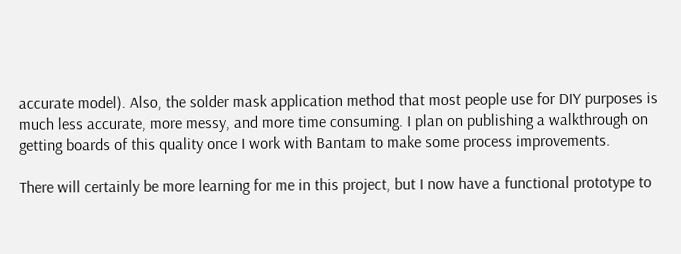accurate model). Also, the solder mask application method that most people use for DIY purposes is much less accurate, more messy, and more time consuming. I plan on publishing a walkthrough on getting boards of this quality once I work with Bantam to make some process improvements.

There will certainly be more learning for me in this project, but I now have a functional prototype to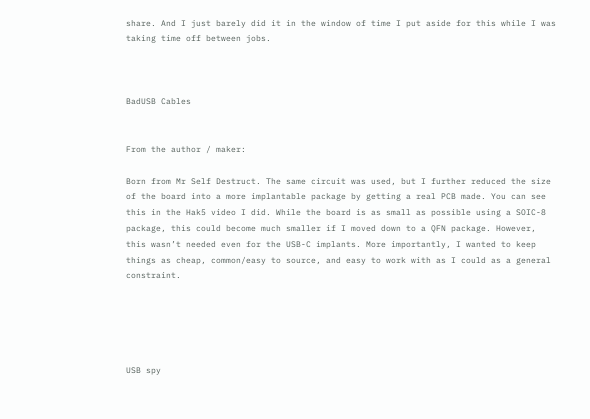share. And I just barely did it in the window of time I put aside for this while I was taking time off between jobs.



BadUSB Cables


From the author / maker:

Born from Mr Self Destruct. The same circuit was used, but I further reduced the size of the board into a more implantable package by getting a real PCB made. You can see this in the Hak5 video I did. While the board is as small as possible using a SOIC-8 package, this could become much smaller if I moved down to a QFN package. However, this wasn’t needed even for the USB-C implants. More importantly, I wanted to keep things as cheap, common/easy to source, and easy to work with as I could as a general constraint.





USB spy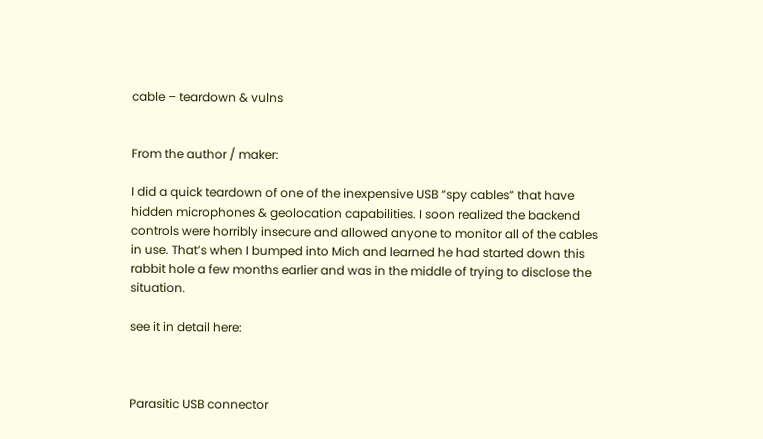cable – teardown & vulns


From the author / maker:

I did a quick teardown of one of the inexpensive USB “spy cables” that have hidden microphones & geolocation capabilities. I soon realized the backend controls were horribly insecure and allowed anyone to monitor all of the cables in use. That’s when I bumped into Mich and learned he had started down this rabbit hole a few months earlier and was in the middle of trying to disclose the situation.

see it in detail here:



Parasitic USB connector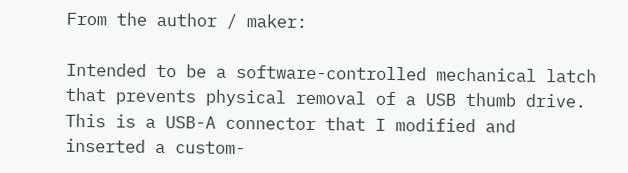From the author / maker:

Intended to be a software-controlled mechanical latch that prevents physical removal of a USB thumb drive. This is a USB-A connector that I modified and inserted a custom-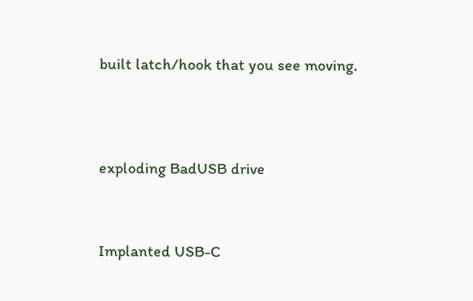built latch/hook that you see moving.




exploding BadUSB drive



Implanted USB-C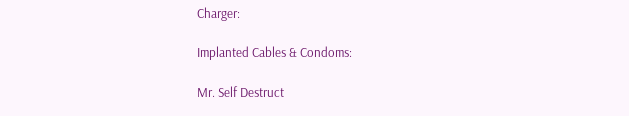Charger:

Implanted Cables & Condoms:

Mr. Self Destruct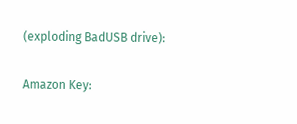(exploding BadUSB drive):

Amazon Key: